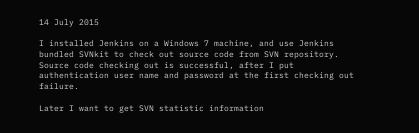14 July 2015

I installed Jenkins on a Windows 7 machine, and use Jenkins bundled SVNkit to check out source code from SVN repository. Source code checking out is successful, after I put authentication user name and password at the first checking out failure.

Later I want to get SVN statistic information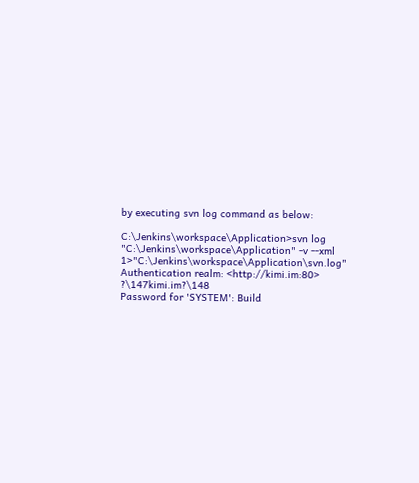by executing svn log command as below:

C:\Jenkins\workspace\Application>svn log "C:\Jenkins\workspace\Application" -v --xml 1>"C:\Jenkins\workspace\Application\svn.log"
Authentication realm: <http://kimi.im:80> ?\147kimi.im?\148
Password for 'SYSTEM': Build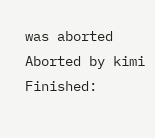was aborted
Aborted by kimi
Finished: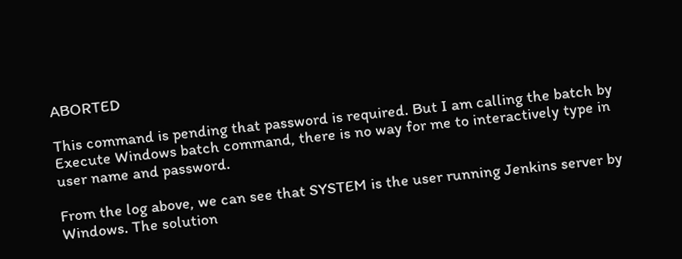ABORTED

This command is pending that password is required. But I am calling the batch by Execute Windows batch command, there is no way for me to interactively type in user name and password.

From the log above, we can see that SYSTEM is the user running Jenkins server by Windows. The solution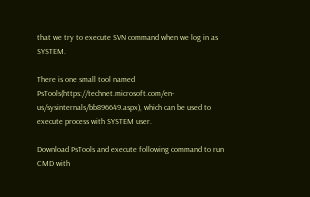that we try to execute SVN command when we log in as SYSTEM.

There is one small tool named PsTools(https://technet.microsoft.com/en-us/sysinternals/bb896649.aspx), which can be used to execute process with SYSTEM user.

Download PsTools and execute following command to run CMD with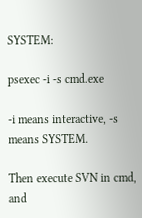SYSTEM:

psexec -i -s cmd.exe

-i means interactive, -s means SYSTEM.

Then execute SVN in cmd, and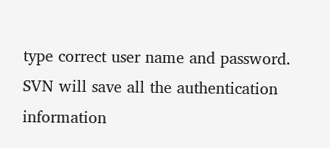type correct user name and password. SVN will save all the authentication information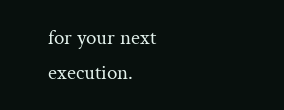for your next execution.